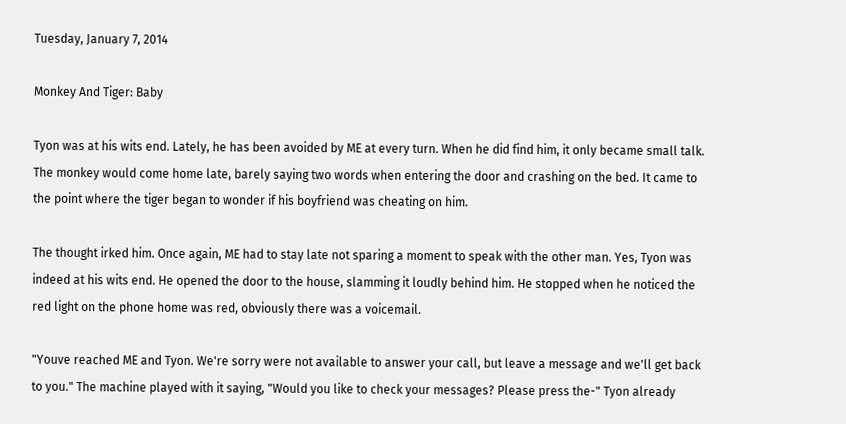Tuesday, January 7, 2014

Monkey And Tiger: Baby

Tyon was at his wits end. Lately, he has been avoided by ME at every turn. When he did find him, it only became small talk. The monkey would come home late, barely saying two words when entering the door and crashing on the bed. It came to the point where the tiger began to wonder if his boyfriend was cheating on him.

The thought irked him. Once again, ME had to stay late not sparing a moment to speak with the other man. Yes, Tyon was indeed at his wits end. He opened the door to the house, slamming it loudly behind him. He stopped when he noticed the red light on the phone home was red, obviously there was a voicemail.

"Youve reached ME and Tyon. We're sorry were not available to answer your call, but leave a message and we'll get back to you." The machine played with it saying, "Would you like to check your messages? Please press the-" Tyon already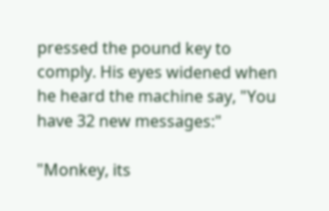pressed the pound key to comply. His eyes widened when he heard the machine say, "You have 32 new messages:"

"Monkey, its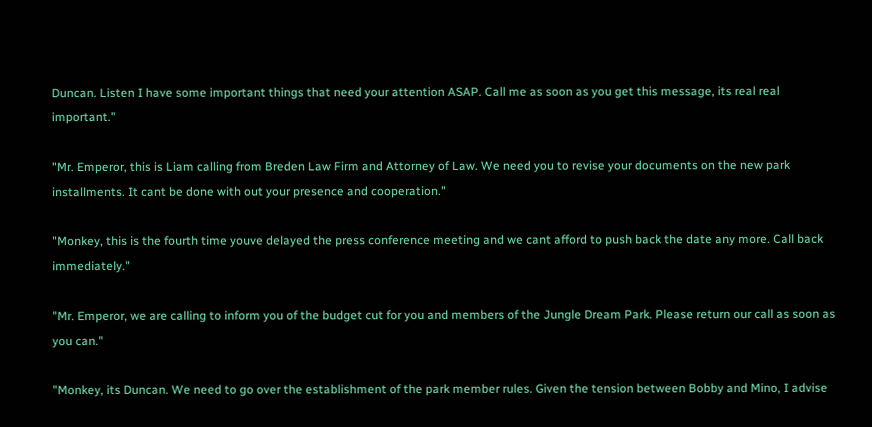Duncan. Listen I have some important things that need your attention ASAP. Call me as soon as you get this message, its real real important."

"Mr. Emperor, this is Liam calling from Breden Law Firm and Attorney of Law. We need you to revise your documents on the new park installments. It cant be done with out your presence and cooperation."

"Monkey, this is the fourth time youve delayed the press conference meeting and we cant afford to push back the date any more. Call back immediately."

"Mr. Emperor, we are calling to inform you of the budget cut for you and members of the Jungle Dream Park. Please return our call as soon as you can."

"Monkey, its Duncan. We need to go over the establishment of the park member rules. Given the tension between Bobby and Mino, I advise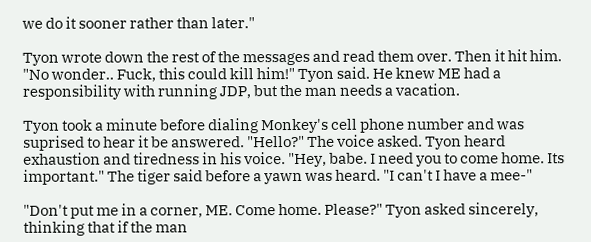we do it sooner rather than later."

Tyon wrote down the rest of the messages and read them over. Then it hit him. "No wonder.. Fuck, this could kill him!" Tyon said. He knew ME had a responsibility with running JDP, but the man needs a vacation.

Tyon took a minute before dialing Monkey's cell phone number and was suprised to hear it be answered. "Hello?" The voice asked. Tyon heard exhaustion and tiredness in his voice. "Hey, babe. I need you to come home. Its important." The tiger said before a yawn was heard. "I can't I have a mee-"

"Don't put me in a corner, ME. Come home. Please?" Tyon asked sincerely, thinking that if the man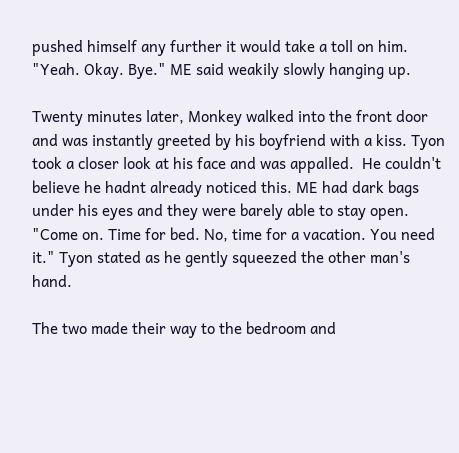pushed himself any further it would take a toll on him. "Yeah. Okay. Bye." ME said weakily slowly hanging up.

Twenty minutes later, Monkey walked into the front door and was instantly greeted by his boyfriend with a kiss. Tyon took a closer look at his face and was appalled.  He couldn't believe he hadnt already noticed this. ME had dark bags under his eyes and they were barely able to stay open. "Come on. Time for bed. No, time for a vacation. You need it." Tyon stated as he gently squeezed the other man's hand.

The two made their way to the bedroom and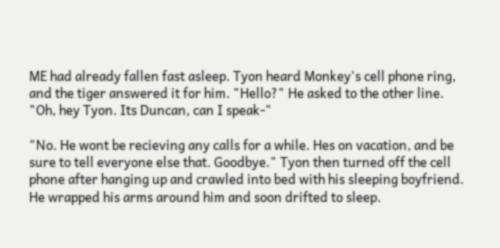ME had already fallen fast asleep. Tyon heard Monkey's cell phone ring, and the tiger answered it for him. "Hello?" He asked to the other line. "Oh, hey Tyon. Its Duncan, can I speak-"

"No. He wont be recieving any calls for a while. Hes on vacation, and be sure to tell everyone else that. Goodbye." Tyon then turned off the cell phone after hanging up and crawled into bed with his sleeping boyfriend. He wrapped his arms around him and soon drifted to sleep.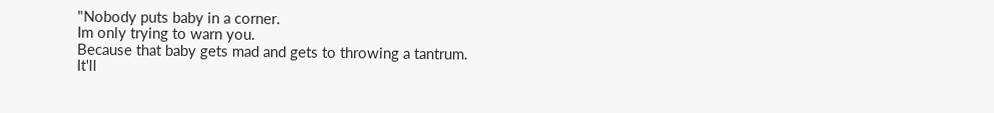"Nobody puts baby in a corner.
Im only trying to warn you.
Because that baby gets mad and gets to throwing a tantrum.
It'll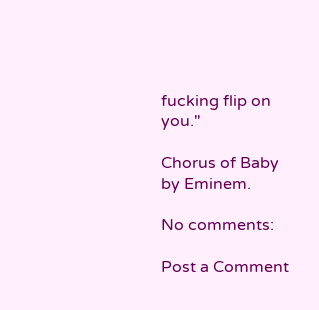fucking flip on you."

Chorus of Baby by Eminem.

No comments:

Post a Comment